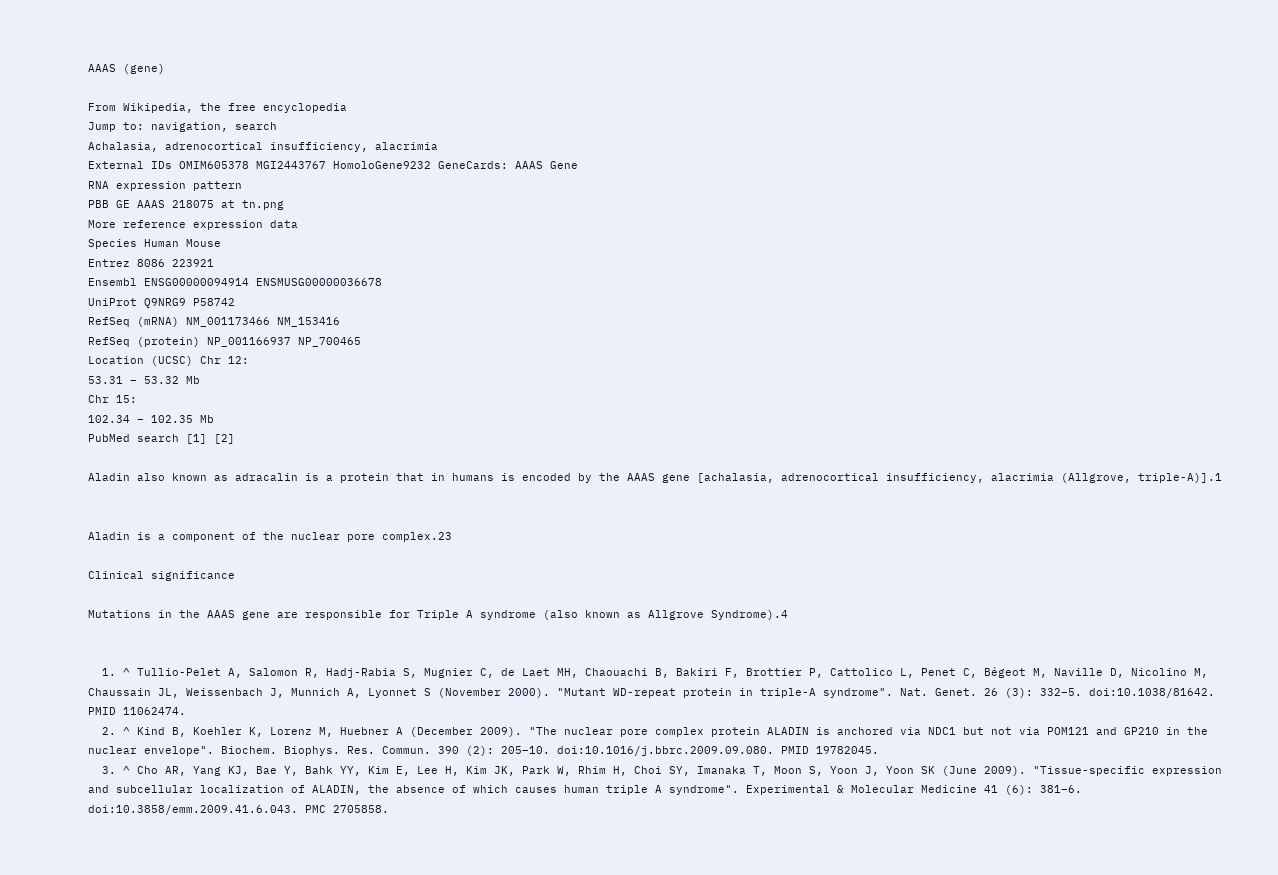AAAS (gene)

From Wikipedia, the free encyclopedia
Jump to: navigation, search
Achalasia, adrenocortical insufficiency, alacrimia
External IDs OMIM605378 MGI2443767 HomoloGene9232 GeneCards: AAAS Gene
RNA expression pattern
PBB GE AAAS 218075 at tn.png
More reference expression data
Species Human Mouse
Entrez 8086 223921
Ensembl ENSG00000094914 ENSMUSG00000036678
UniProt Q9NRG9 P58742
RefSeq (mRNA) NM_001173466 NM_153416
RefSeq (protein) NP_001166937 NP_700465
Location (UCSC) Chr 12:
53.31 – 53.32 Mb
Chr 15:
102.34 – 102.35 Mb
PubMed search [1] [2]

Aladin also known as adracalin is a protein that in humans is encoded by the AAAS gene [achalasia, adrenocortical insufficiency, alacrimia (Allgrove, triple-A)].1


Aladin is a component of the nuclear pore complex.23

Clinical significance

Mutations in the AAAS gene are responsible for Triple A syndrome (also known as Allgrove Syndrome).4


  1. ^ Tullio-Pelet A, Salomon R, Hadj-Rabia S, Mugnier C, de Laet MH, Chaouachi B, Bakiri F, Brottier P, Cattolico L, Penet C, Bégeot M, Naville D, Nicolino M, Chaussain JL, Weissenbach J, Munnich A, Lyonnet S (November 2000). "Mutant WD-repeat protein in triple-A syndrome". Nat. Genet. 26 (3): 332–5. doi:10.1038/81642. PMID 11062474.
  2. ^ Kind B, Koehler K, Lorenz M, Huebner A (December 2009). "The nuclear pore complex protein ALADIN is anchored via NDC1 but not via POM121 and GP210 in the nuclear envelope". Biochem. Biophys. Res. Commun. 390 (2): 205–10. doi:10.1016/j.bbrc.2009.09.080. PMID 19782045.
  3. ^ Cho AR, Yang KJ, Bae Y, Bahk YY, Kim E, Lee H, Kim JK, Park W, Rhim H, Choi SY, Imanaka T, Moon S, Yoon J, Yoon SK (June 2009). "Tissue-specific expression and subcellular localization of ALADIN, the absence of which causes human triple A syndrome". Experimental & Molecular Medicine 41 (6): 381–6. doi:10.3858/emm.2009.41.6.043. PMC 2705858.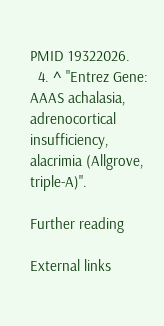PMID 19322026.
  4. ^ "Entrez Gene: AAAS achalasia, adrenocortical insufficiency, alacrimia (Allgrove, triple-A)".

Further reading

External links